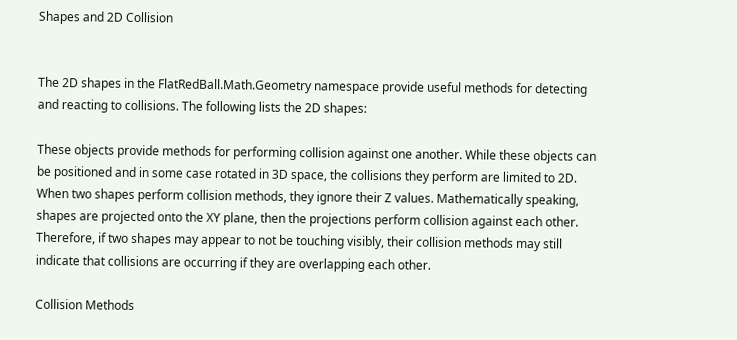Shapes and 2D Collision


The 2D shapes in the FlatRedBall.Math.Geometry namespace provide useful methods for detecting and reacting to collisions. The following lists the 2D shapes:

These objects provide methods for performing collision against one another. While these objects can be positioned and in some case rotated in 3D space, the collisions they perform are limited to 2D. When two shapes perform collision methods, they ignore their Z values. Mathematically speaking, shapes are projected onto the XY plane, then the projections perform collision against each other. Therefore, if two shapes may appear to not be touching visibly, their collision methods may still indicate that collisions are occurring if they are overlapping each other.

Collision Methods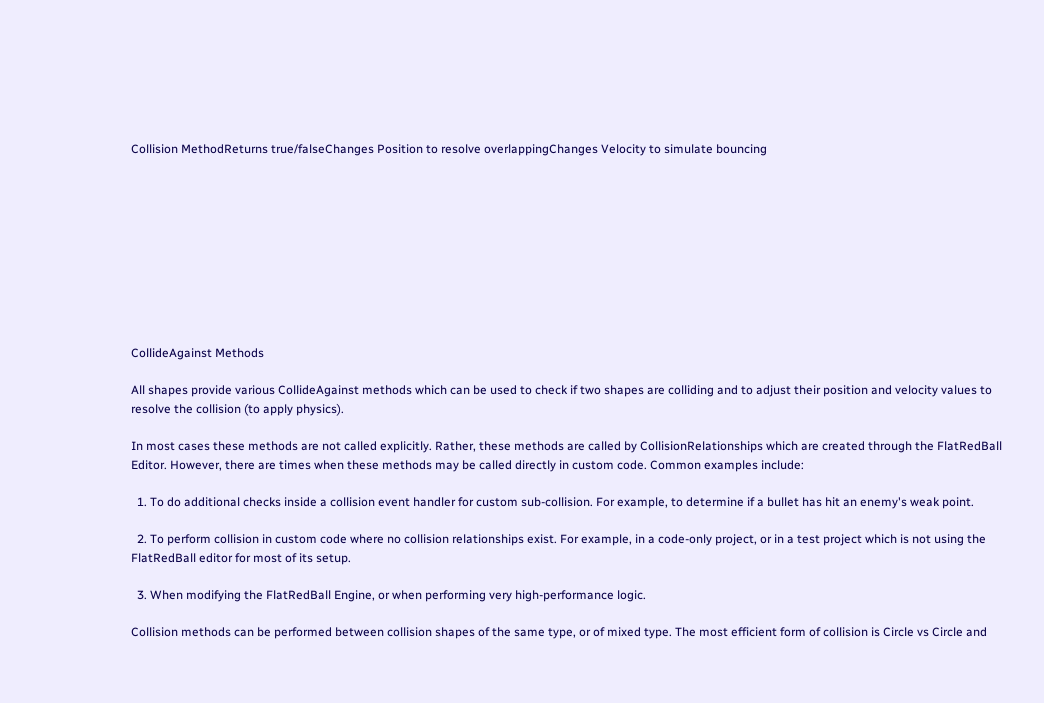Collision MethodReturns true/falseChanges Position to resolve overlappingChanges Velocity to simulate bouncing










CollideAgainst Methods

All shapes provide various CollideAgainst methods which can be used to check if two shapes are colliding and to adjust their position and velocity values to resolve the collision (to apply physics).

In most cases these methods are not called explicitly. Rather, these methods are called by CollisionRelationships which are created through the FlatRedBall Editor. However, there are times when these methods may be called directly in custom code. Common examples include:

  1. To do additional checks inside a collision event handler for custom sub-collision. For example, to determine if a bullet has hit an enemy's weak point.

  2. To perform collision in custom code where no collision relationships exist. For example, in a code-only project, or in a test project which is not using the FlatRedBall editor for most of its setup.

  3. When modifying the FlatRedBall Engine, or when performing very high-performance logic.

Collision methods can be performed between collision shapes of the same type, or of mixed type. The most efficient form of collision is Circle vs Circle and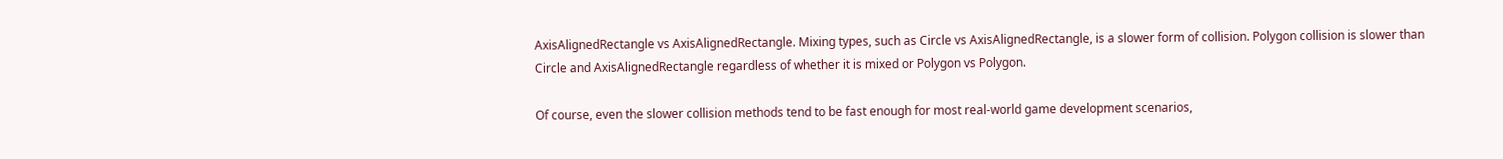AxisAlignedRectangle vs AxisAlignedRectangle. Mixing types, such as Circle vs AxisAlignedRectangle, is a slower form of collision. Polygon collision is slower than Circle and AxisAlignedRectangle regardless of whether it is mixed or Polygon vs Polygon.

Of course, even the slower collision methods tend to be fast enough for most real-world game development scenarios,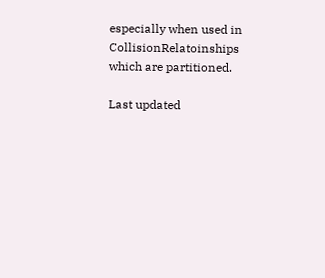especially when used in CollisionRelatoinships which are partitioned.

Last updated